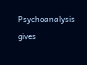Psychoanalysis gives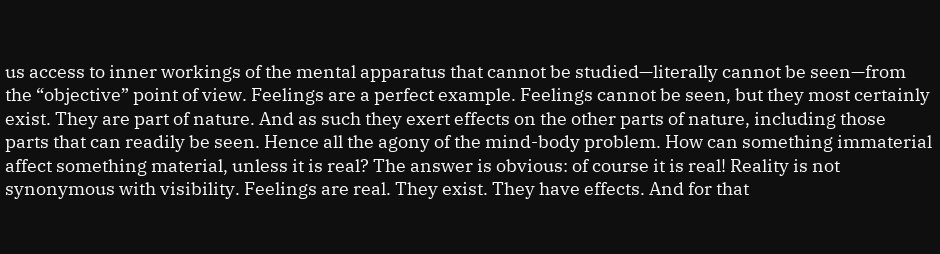us access to inner workings of the mental apparatus that cannot be studied—literally cannot be seen—from the “objective” point of view. Feelings are a perfect example. Feelings cannot be seen, but they most certainly exist. They are part of nature. And as such they exert effects on the other parts of nature, including those parts that can readily be seen. Hence all the agony of the mind-body problem. How can something immaterial affect something material, unless it is real? The answer is obvious: of course it is real! Reality is not synonymous with visibility. Feelings are real. They exist. They have effects. And for that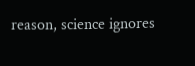reason, science ignores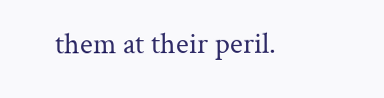them at their peril.